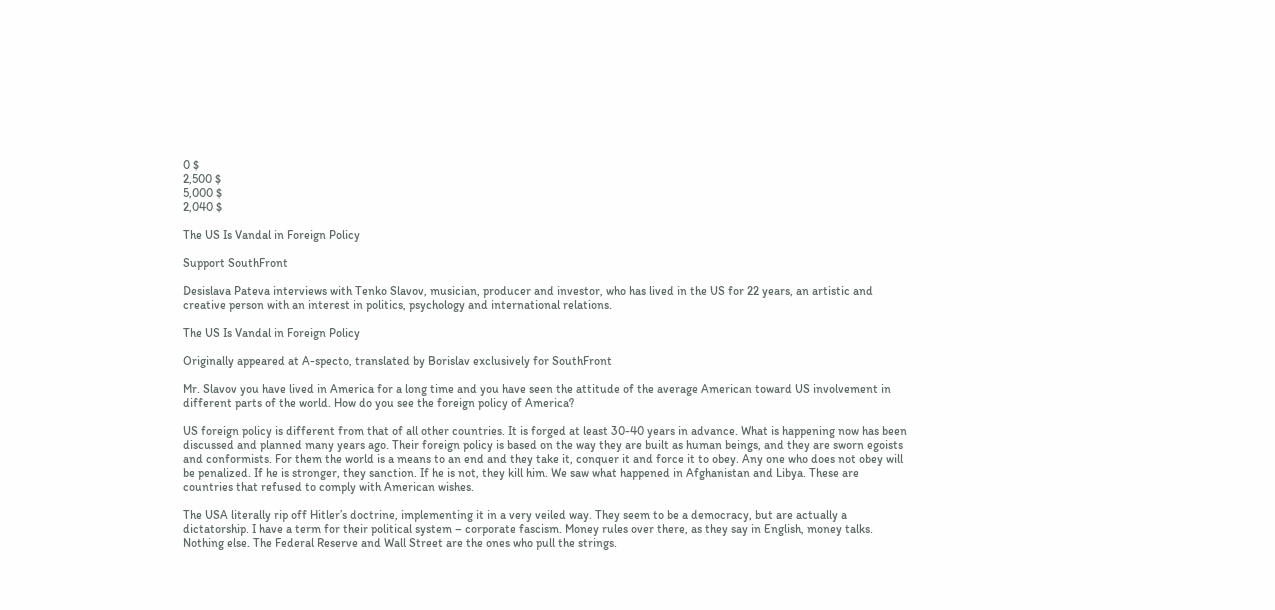0 $
2,500 $
5,000 $
2,040 $

The US Is Vandal in Foreign Policy

Support SouthFront

Desislava Pateva interviews with Tenko Slavov, musician, producer and investor, who has lived in the US for 22 years, an artistic and creative person with an interest in politics, psychology and international relations.

The US Is Vandal in Foreign Policy

Originally appeared at A-specto, translated by Borislav exclusively for SouthFront

Mr. Slavov you have lived in America for a long time and you have seen the attitude of the average American toward US involvement in different parts of the world. How do you see the foreign policy of America?

US foreign policy is different from that of all other countries. It is forged at least 30-40 years in advance. What is happening now has been discussed and planned many years ago. Their foreign policy is based on the way they are built as human beings, and they are sworn egoists and conformists. For them the world is a means to an end and they take it, conquer it and force it to obey. Any one who does not obey will be penalized. If he is stronger, they sanction. If he is not, they kill him. We saw what happened in Afghanistan and Libya. These are countries that refused to comply with American wishes.

The USA literally rip off Hitler’s doctrine, implementing it in a very veiled way. They seem to be a democracy, but are actually a dictatorship. I have a term for their political system – corporate fascism. Money rules over there, as they say in English, money talks. Nothing else. The Federal Reserve and Wall Street are the ones who pull the strings.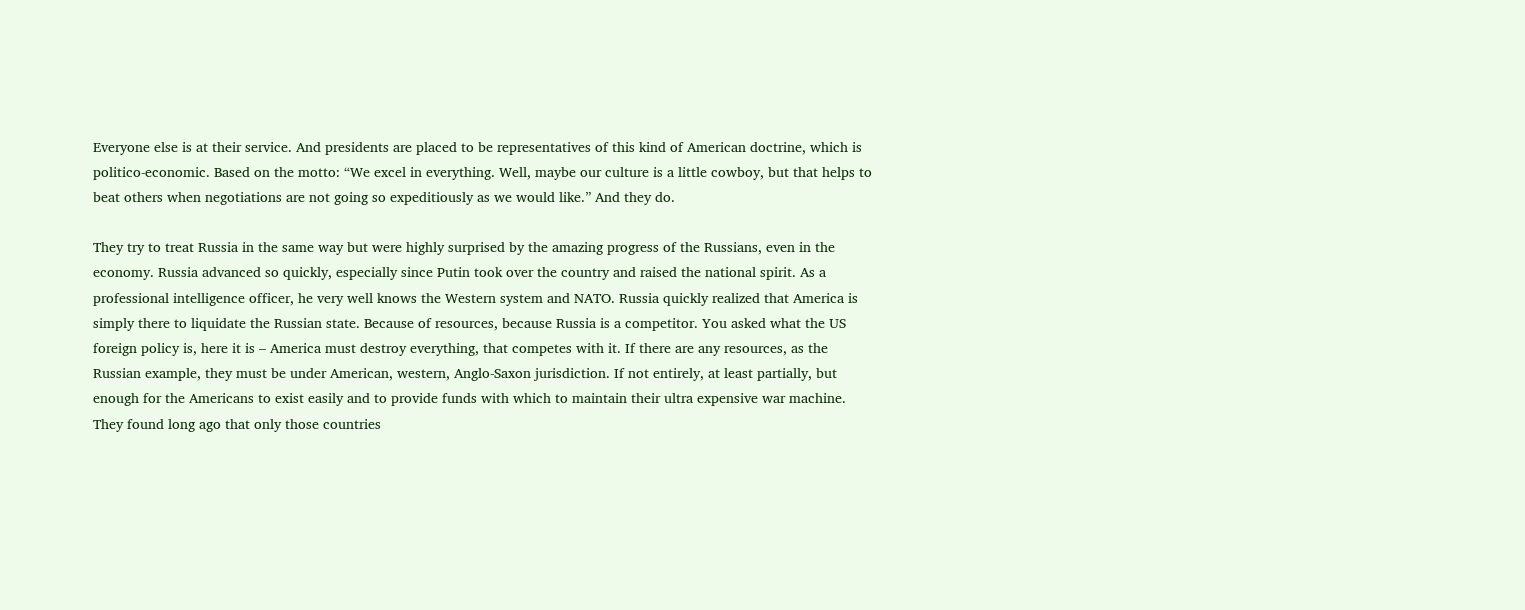Everyone else is at their service. And presidents are placed to be representatives of this kind of American doctrine, which is politico-economic. Based on the motto: “We excel in everything. Well, maybe our culture is a little cowboy, but that helps to beat others when negotiations are not going so expeditiously as we would like.” And they do.

They try to treat Russia in the same way but were highly surprised by the amazing progress of the Russians, even in the economy. Russia advanced so quickly, especially since Putin took over the country and raised the national spirit. As a professional intelligence officer, he very well knows the Western system and NATO. Russia quickly realized that America is simply there to liquidate the Russian state. Because of resources, because Russia is a competitor. You asked what the US foreign policy is, here it is – America must destroy everything, that competes with it. If there are any resources, as the Russian example, they must be under American, western, Anglo-Saxon jurisdiction. If not entirely, at least partially, but enough for the Americans to exist easily and to provide funds with which to maintain their ultra expensive war machine. They found long ago that only those countries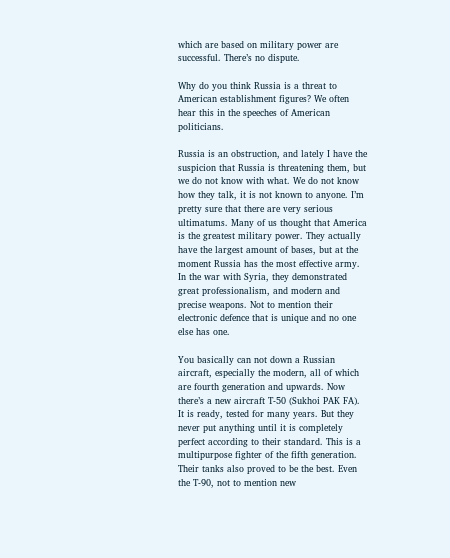which are based on military power are successful. There’s no dispute.

Why do you think Russia is a threat to American establishment figures? We often hear this in the speeches of American politicians.

Russia is an obstruction, and lately I have the suspicion that Russia is threatening them, but we do not know with what. We do not know how they talk, it is not known to anyone. I’m pretty sure that there are very serious ultimatums. Many of us thought that America is the greatest military power. They actually have the largest amount of bases, but at the moment Russia has the most effective army. In the war with Syria, they demonstrated great professionalism, and modern and precise weapons. Not to mention their electronic defence that is unique and no one else has one.

You basically can not down a Russian aircraft, especially the modern, all of which are fourth generation and upwards. Now there’s a new aircraft T-50 (Sukhoi PAK FA). It is ready, tested for many years. But they never put anything until it is completely perfect according to their standard. This is a multipurpose fighter of the fifth generation. Their tanks also proved to be the best. Even the T-90, not to mention new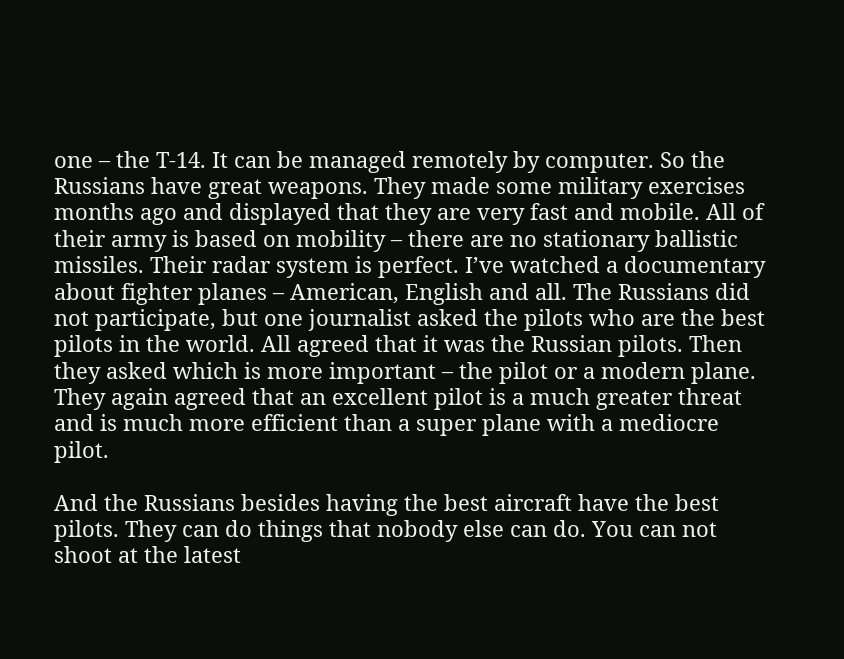one – the T-14. It can be managed remotely by computer. So the Russians have great weapons. They made some military exercises months ago and displayed that they are very fast and mobile. All of their army is based on mobility – there are no stationary ballistic missiles. Their radar system is perfect. I’ve watched a documentary about fighter planes – American, English and all. The Russians did not participate, but one journalist asked the pilots who are the best pilots in the world. All agreed that it was the Russian pilots. Then they asked which is more important – the pilot or a modern plane. They again agreed that an excellent pilot is a much greater threat and is much more efficient than a super plane with a mediocre pilot.

And the Russians besides having the best aircraft have the best pilots. They can do things that nobody else can do. You can not shoot at the latest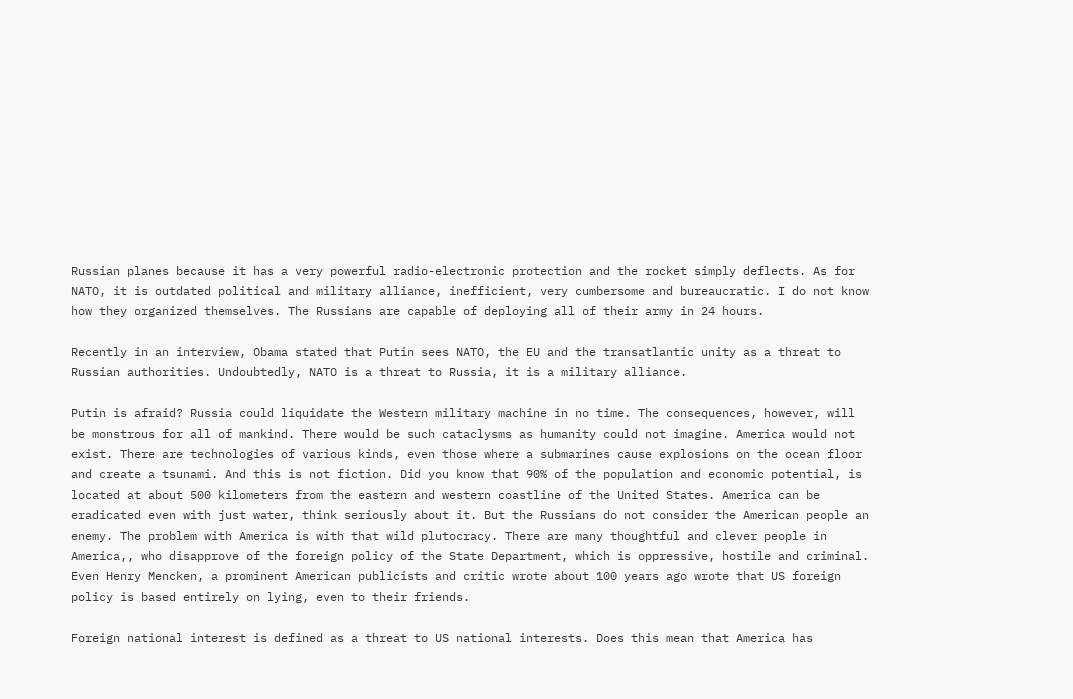Russian planes because it has a very powerful radio-electronic protection and the rocket simply deflects. As for NATO, it is outdated political and military alliance, inefficient, very cumbersome and bureaucratic. I do not know how they organized themselves. The Russians are capable of deploying all of their army in 24 hours.

Recently in an interview, Obama stated that Putin sees NATO, the EU and the transatlantic unity as a threat to Russian authorities. Undoubtedly, NATO is a threat to Russia, it is a military alliance.

Putin is afraid? Russia could liquidate the Western military machine in no time. The consequences, however, will be monstrous for all of mankind. There would be such cataclysms as humanity could not imagine. America would not exist. There are technologies of various kinds, even those where a submarines cause explosions on the ocean floor and create a tsunami. And this is not fiction. Did you know that 90% of the population and economic potential, is located at about 500 kilometers from the eastern and western coastline of the United States. America can be eradicated even with just water, think seriously about it. But the Russians do not consider the American people an enemy. The problem with America is with that wild plutocracy. There are many thoughtful and clever people in America,, who disapprove of the foreign policy of the State Department, which is oppressive, hostile and criminal. Even Henry Mencken, a prominent American publicists and critic wrote about 100 years ago wrote that US foreign policy is based entirely on lying, even to their friends.

Foreign national interest is defined as a threat to US national interests. Does this mean that America has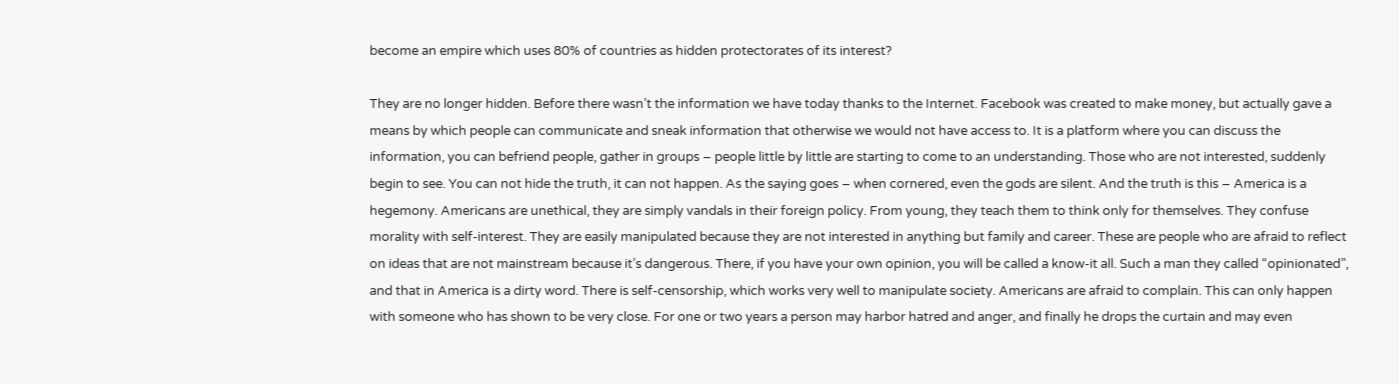become an empire which uses 80% of countries as hidden protectorates of its interest?

They are no longer hidden. Before there wasn’t the information we have today thanks to the Internet. Facebook was created to make money, but actually gave a means by which people can communicate and sneak information that otherwise we would not have access to. It is a platform where you can discuss the information, you can befriend people, gather in groups – people little by little are starting to come to an understanding. Those who are not interested, suddenly begin to see. You can not hide the truth, it can not happen. As the saying goes – when cornered, even the gods are silent. And the truth is this – America is a hegemony. Americans are unethical, they are simply vandals in their foreign policy. From young, they teach them to think only for themselves. They confuse morality with self-interest. They are easily manipulated because they are not interested in anything but family and career. These are people who are afraid to reflect on ideas that are not mainstream because it’s dangerous. There, if you have your own opinion, you will be called a know-it all. Such a man they called “opinionated”, and that in America is a dirty word. There is self-censorship, which works very well to manipulate society. Americans are afraid to complain. This can only happen with someone who has shown to be very close. For one or two years a person may harbor hatred and anger, and finally he drops the curtain and may even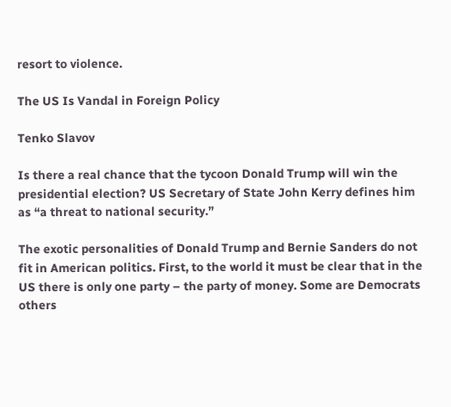resort to violence.

The US Is Vandal in Foreign Policy

Tenko Slavov

Is there a real chance that the tycoon Donald Trump will win the presidential election? US Secretary of State John Kerry defines him as “a threat to national security.”

The exotic personalities of Donald Trump and Bernie Sanders do not fit in American politics. First, to the world it must be clear that in the US there is only one party – the party of money. Some are Democrats others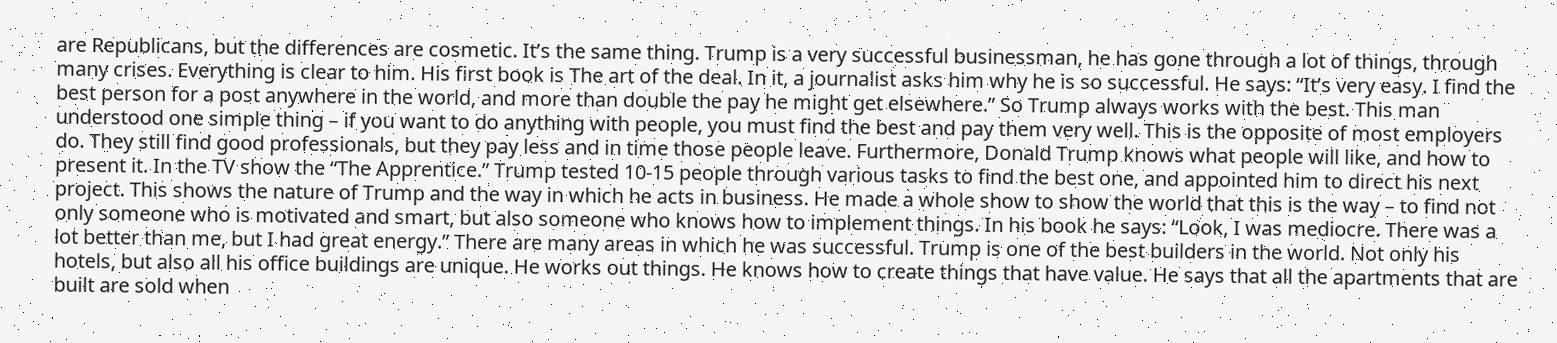are Republicans, but the differences are cosmetic. It’s the same thing. Trump is a very successful businessman, he has gone through a lot of things, through many crises. Everything is clear to him. His first book is The art of the deal. In it, a journalist asks him why he is so successful. He says: “It’s very easy. I find the best person for a post anywhere in the world, and more than double the pay he might get elsewhere.” So Trump always works with the best. This man understood one simple thing – if you want to do anything with people, you must find the best and pay them very well. This is the opposite of most employers do. They still find good professionals, but they pay less and in time those people leave. Furthermore, Donald Trump knows what people will like, and how to present it. In the TV show the “The Apprentice.” Trump tested 10-15 people through various tasks to find the best one, and appointed him to direct his next project. This shows the nature of Trump and the way in which he acts in business. He made a whole show to show the world that this is the way – to find not only someone who is motivated and smart, but also someone who knows how to implement things. In his book he says: “Look, I was mediocre. There was a lot better than me, but I had great energy.” There are many areas in which he was successful. Trump is one of the best builders in the world. Not only his hotels, but also all his office buildings are unique. He works out things. He knows how to create things that have value. He says that all the apartments that are built are sold when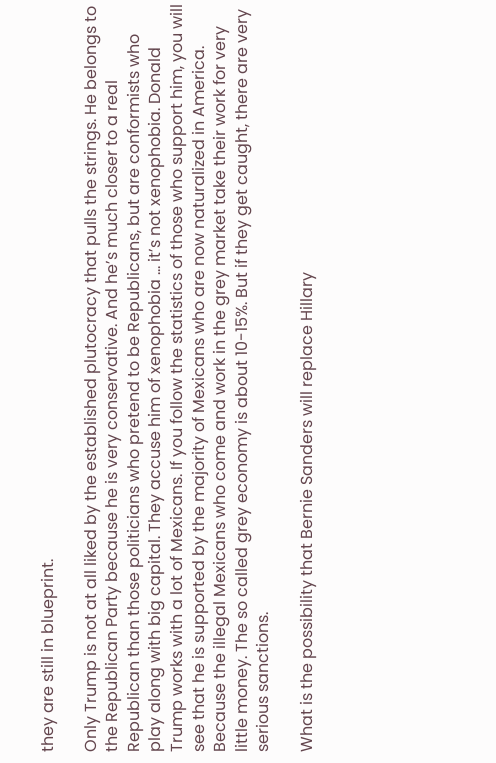they are still in blueprint.

Only Trump is not at all liked by the established plutocracy that pulls the strings. He belongs to the Republican Party because he is very conservative. And he’s much closer to a real Republican than those politicians who pretend to be Republicans, but are conformists who play along with big capital. They accuse him of xenophobia … it’s not xenophobia. Donald Trump works with a lot of Mexicans. If you follow the statistics of those who support him, you will see that he is supported by the majority of Mexicans who are now naturalized in America. Because the illegal Mexicans who come and work in the grey market take their work for very little money. The so called grey economy is about 10-15%. But if they get caught, there are very serious sanctions.

What is the possibility that Bernie Sanders will replace Hillary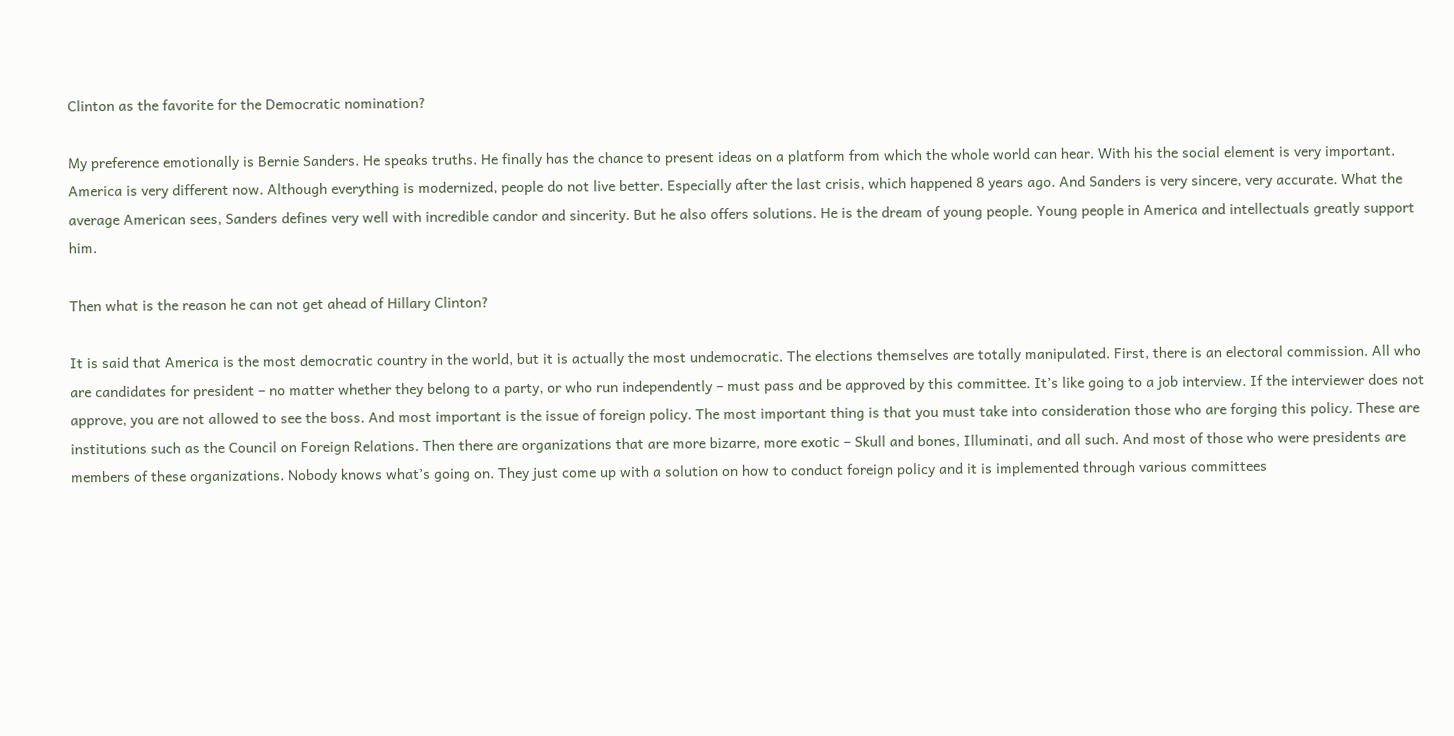Clinton as the favorite for the Democratic nomination?

My preference emotionally is Bernie Sanders. He speaks truths. He finally has the chance to present ideas on a platform from which the whole world can hear. With his the social element is very important. America is very different now. Although everything is modernized, people do not live better. Especially after the last crisis, which happened 8 years ago. And Sanders is very sincere, very accurate. What the average American sees, Sanders defines very well with incredible candor and sincerity. But he also offers solutions. He is the dream of young people. Young people in America and intellectuals greatly support him.

Then what is the reason he can not get ahead of Hillary Clinton?

It is said that America is the most democratic country in the world, but it is actually the most undemocratic. The elections themselves are totally manipulated. First, there is an electoral commission. All who are candidates for president – no matter whether they belong to a party, or who run independently – must pass and be approved by this committee. It’s like going to a job interview. If the interviewer does not approve, you are not allowed to see the boss. And most important is the issue of foreign policy. The most important thing is that you must take into consideration those who are forging this policy. These are institutions such as the Council on Foreign Relations. Then there are organizations that are more bizarre, more exotic – Skull and bones, Illuminati, and all such. And most of those who were presidents are members of these organizations. Nobody knows what’s going on. They just come up with a solution on how to conduct foreign policy and it is implemented through various committees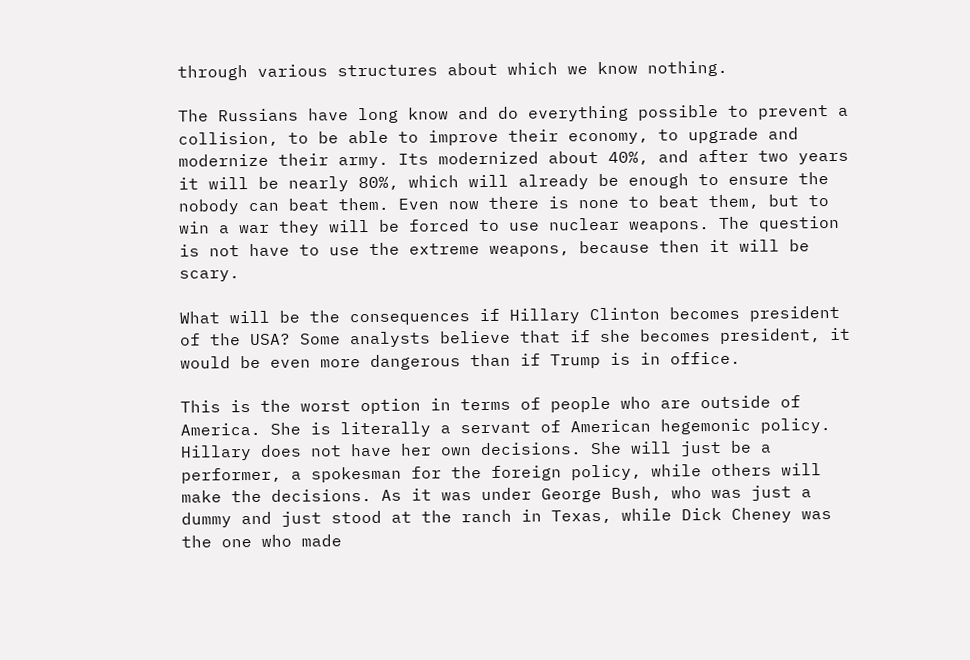through various structures about which we know nothing.

The Russians have long know and do everything possible to prevent a collision, to be able to improve their economy, to upgrade and modernize their army. Its modernized about 40%, and after two years it will be nearly 80%, which will already be enough to ensure the nobody can beat them. Even now there is none to beat them, but to win a war they will be forced to use nuclear weapons. The question is not have to use the extreme weapons, because then it will be scary.

What will be the consequences if Hillary Clinton becomes president of the USA? Some analysts believe that if she becomes president, it would be even more dangerous than if Trump is in office.

This is the worst option in terms of people who are outside of America. She is literally a servant of American hegemonic policy. Hillary does not have her own decisions. She will just be a performer, a spokesman for the foreign policy, while others will make the decisions. As it was under George Bush, who was just a dummy and just stood at the ranch in Texas, while Dick Cheney was the one who made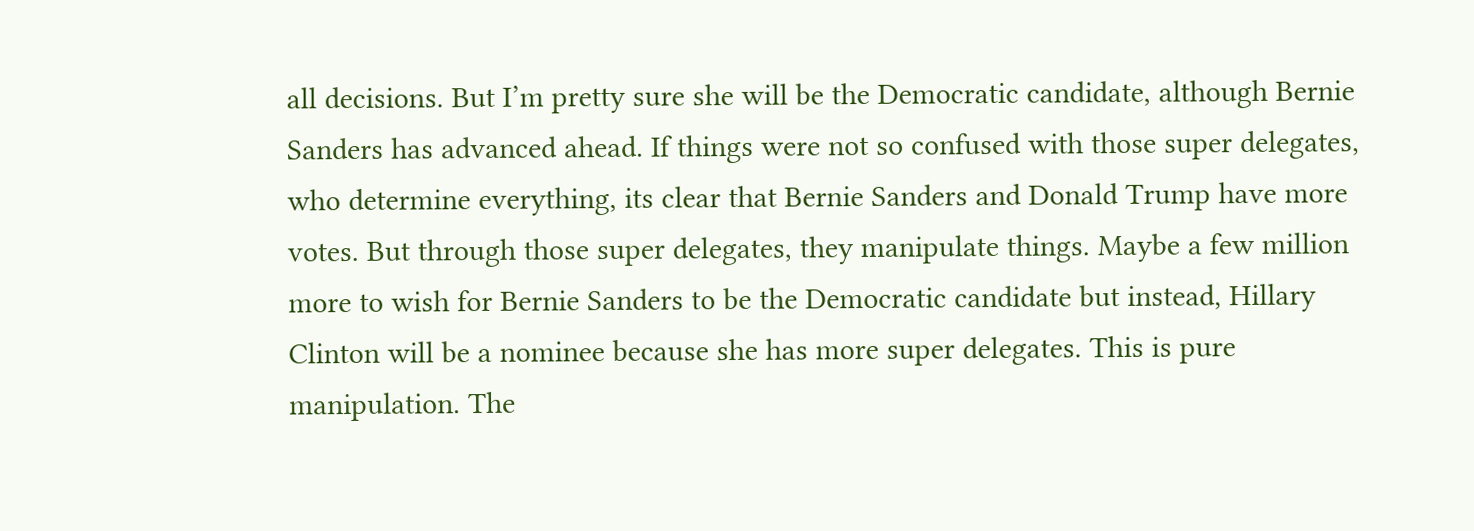all decisions. But I’m pretty sure she will be the Democratic candidate, although Bernie Sanders has advanced ahead. If things were not so confused with those super delegates, who determine everything, its clear that Bernie Sanders and Donald Trump have more votes. But through those super delegates, they manipulate things. Maybe a few million more to wish for Bernie Sanders to be the Democratic candidate but instead, Hillary Clinton will be a nominee because she has more super delegates. This is pure manipulation. The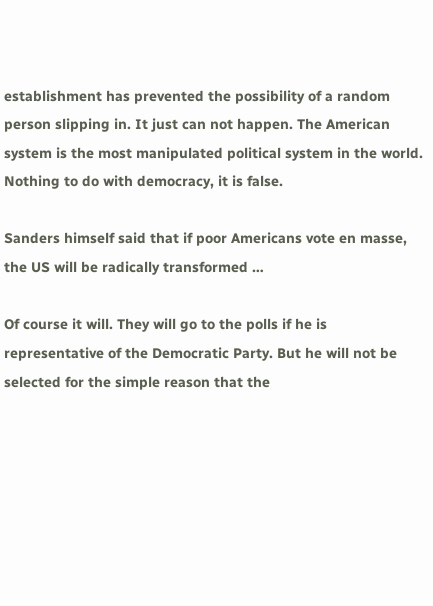establishment has prevented the possibility of a random person slipping in. It just can not happen. The American system is the most manipulated political system in the world. Nothing to do with democracy, it is false.

Sanders himself said that if poor Americans vote en masse, the US will be radically transformed …

Of course it will. They will go to the polls if he is representative of the Democratic Party. But he will not be selected for the simple reason that the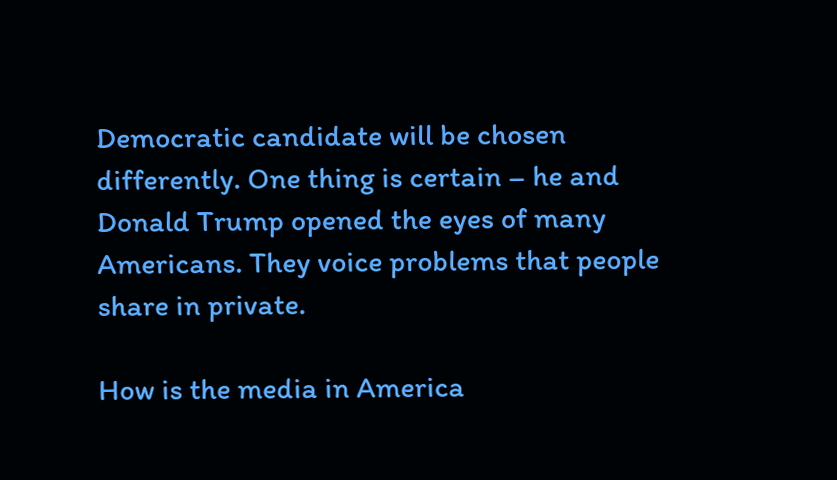Democratic candidate will be chosen differently. One thing is certain – he and Donald Trump opened the eyes of many Americans. They voice problems that people share in private.

How is the media in America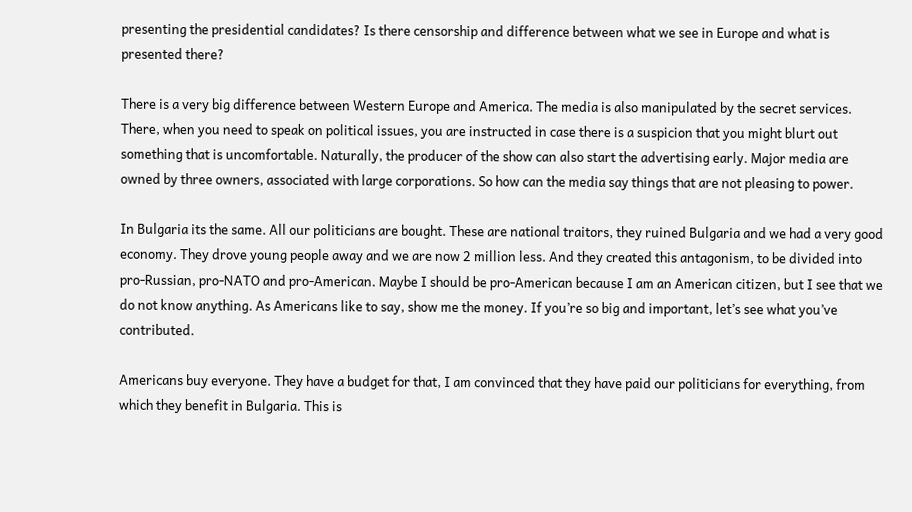presenting the presidential candidates? Is there censorship and difference between what we see in Europe and what is presented there?

There is a very big difference between Western Europe and America. The media is also manipulated by the secret services. There, when you need to speak on political issues, you are instructed in case there is a suspicion that you might blurt out something that is uncomfortable. Naturally, the producer of the show can also start the advertising early. Major media are owned by three owners, associated with large corporations. So how can the media say things that are not pleasing to power.

In Bulgaria its the same. All our politicians are bought. These are national traitors, they ruined Bulgaria and we had a very good economy. They drove young people away and we are now 2 million less. And they created this antagonism, to be divided into pro-Russian, pro-NATO and pro-American. Maybe I should be pro-American because I am an American citizen, but I see that we do not know anything. As Americans like to say, show me the money. If you’re so big and important, let’s see what you’ve contributed.

Americans buy everyone. They have a budget for that, I am convinced that they have paid our politicians for everything, from which they benefit in Bulgaria. This is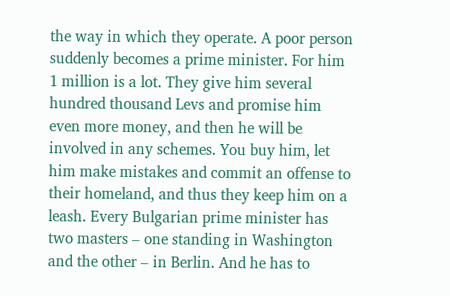the way in which they operate. A poor person suddenly becomes a prime minister. For him 1 million is a lot. They give him several hundred thousand Levs and promise him even more money, and then he will be involved in any schemes. You buy him, let him make mistakes and commit an offense to their homeland, and thus they keep him on a leash. Every Bulgarian prime minister has two masters – one standing in Washington and the other – in Berlin. And he has to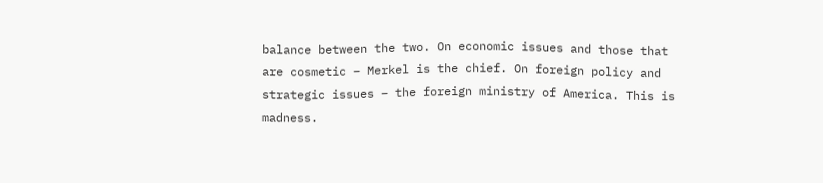balance between the two. On economic issues and those that are cosmetic – Merkel is the chief. On foreign policy and strategic issues – the foreign ministry of America. This is madness.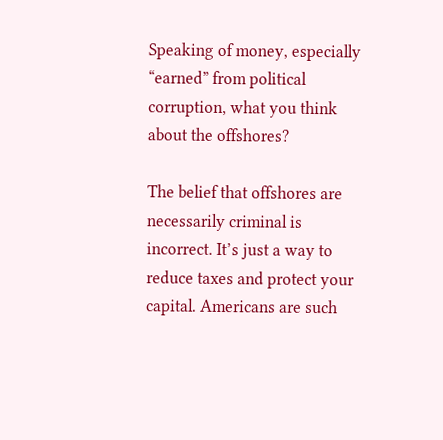Speaking of money, especially “earned” from political corruption, what you think about the offshores?

The belief that offshores are necessarily criminal is incorrect. It’s just a way to reduce taxes and protect your capital. Americans are such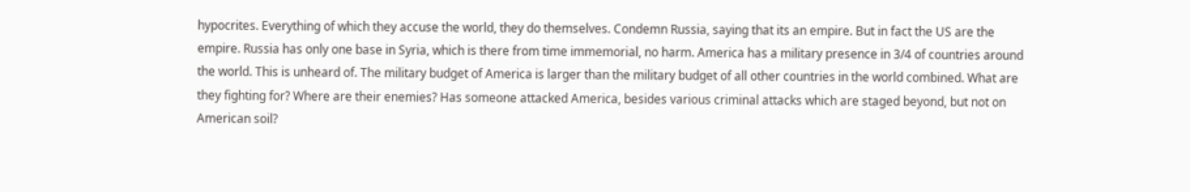hypocrites. Everything of which they accuse the world, they do themselves. Condemn Russia, saying that its an empire. But in fact the US are the empire. Russia has only one base in Syria, which is there from time immemorial, no harm. America has a military presence in 3/4 of countries around the world. This is unheard of. The military budget of America is larger than the military budget of all other countries in the world combined. What are they fighting for? Where are their enemies? Has someone attacked America, besides various criminal attacks which are staged beyond, but not on American soil?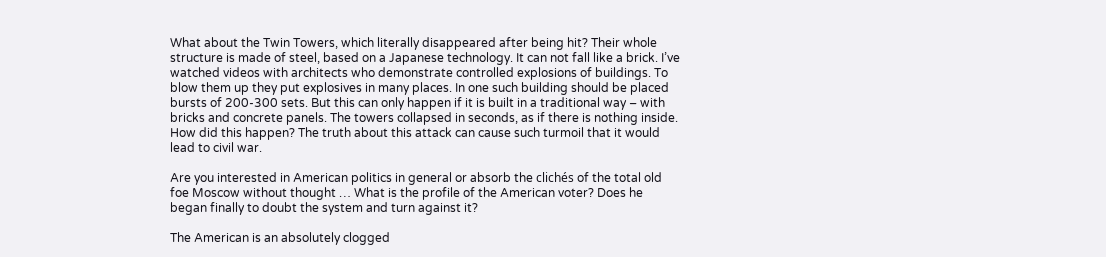What about the Twin Towers, which literally disappeared after being hit? Their whole structure is made of steel, based on a Japanese technology. It can not fall like a brick. I’ve watched videos with architects who demonstrate controlled explosions of buildings. To blow them up they put explosives in many places. In one such building should be placed bursts of 200-300 sets. But this can only happen if it is built in a traditional way – with bricks and concrete panels. The towers collapsed in seconds, as if there is nothing inside. How did this happen? The truth about this attack can cause such turmoil that it would lead to civil war.

Are you interested in American politics in general or absorb the clichés of the total old foe Moscow without thought … What is the profile of the American voter? Does he began finally to doubt the system and turn against it?

The American is an absolutely clogged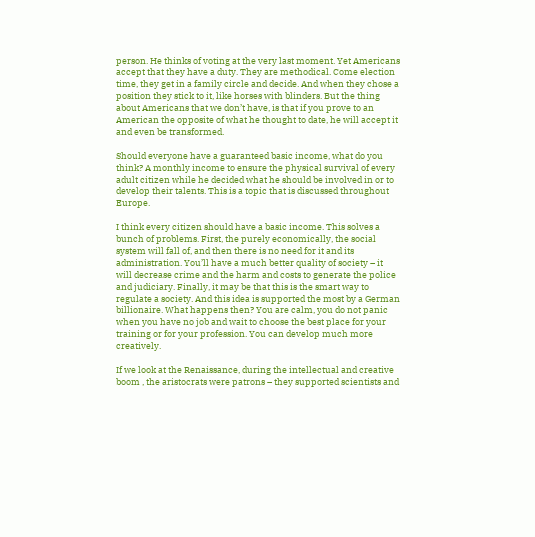person. He thinks of voting at the very last moment. Yet Americans accept that they have a duty. They are methodical. Come election time, they get in a family circle and decide. And when they chose a position they stick to it, like horses with blinders. But the thing about Americans that we don’t have, is that if you prove to an American the opposite of what he thought to date, he will accept it and even be transformed.

Should everyone have a guaranteed basic income, what do you think? A monthly income to ensure the physical survival of every adult citizen while he decided what he should be involved in or to develop their talents. This is a topic that is discussed throughout Europe.

I think every citizen should have a basic income. This solves a bunch of problems. First, the purely economically, the social system will fall of, and then there is no need for it and its administration. You’ll have a much better quality of society – it will decrease crime and the harm and costs to generate the police and judiciary. Finally, it may be that this is the smart way to regulate a society. And this idea is supported the most by a German billionaire. What happens then? You are calm, you do not panic when you have no job and wait to choose the best place for your training or for your profession. You can develop much more creatively.

If we look at the Renaissance, during the intellectual and creative boom , the aristocrats were patrons – they supported scientists and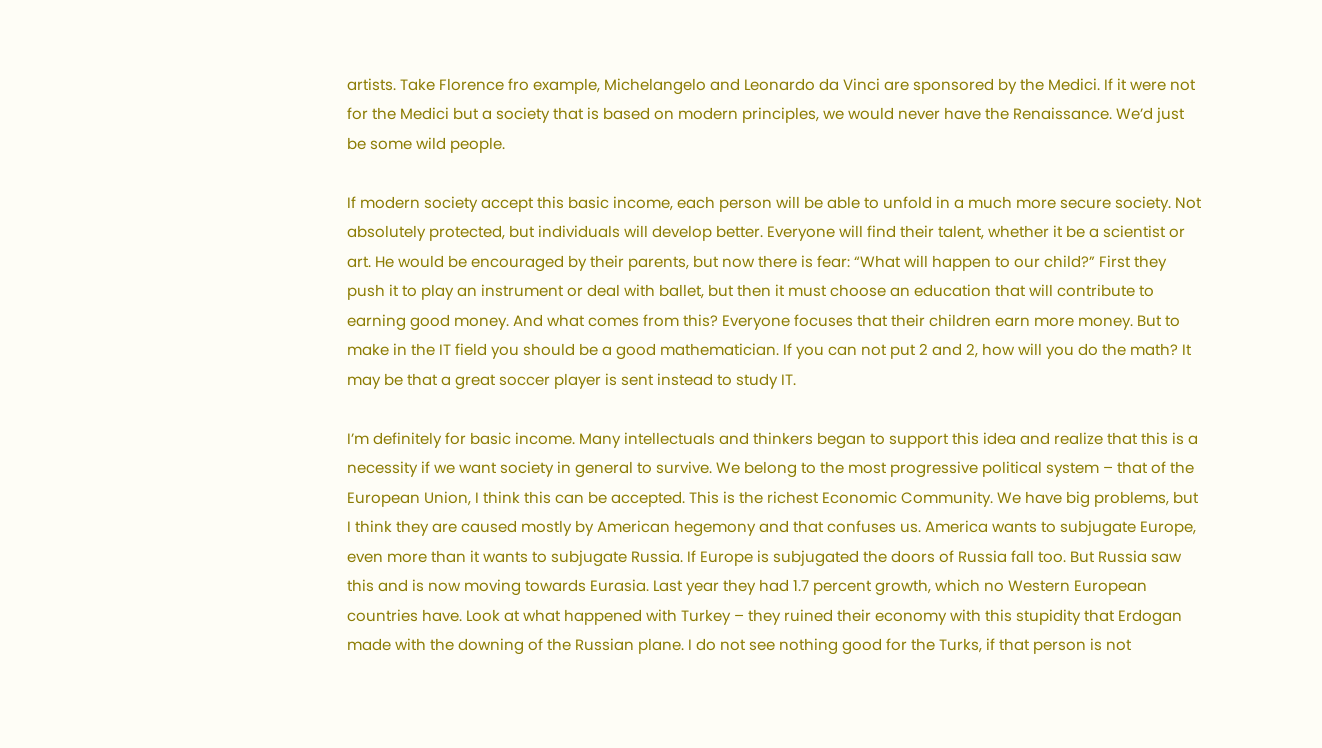artists. Take Florence fro example, Michelangelo and Leonardo da Vinci are sponsored by the Medici. If it were not for the Medici but a society that is based on modern principles, we would never have the Renaissance. We’d just be some wild people.

If modern society accept this basic income, each person will be able to unfold in a much more secure society. Not absolutely protected, but individuals will develop better. Everyone will find their talent, whether it be a scientist or art. He would be encouraged by their parents, but now there is fear: “What will happen to our child?” First they push it to play an instrument or deal with ballet, but then it must choose an education that will contribute to earning good money. And what comes from this? Everyone focuses that their children earn more money. But to make in the IT field you should be a good mathematician. If you can not put 2 and 2, how will you do the math? It may be that a great soccer player is sent instead to study IT.

I’m definitely for basic income. Many intellectuals and thinkers began to support this idea and realize that this is a necessity if we want society in general to survive. We belong to the most progressive political system – that of the European Union, I think this can be accepted. This is the richest Economic Community. We have big problems, but I think they are caused mostly by American hegemony and that confuses us. America wants to subjugate Europe, even more than it wants to subjugate Russia. If Europe is subjugated the doors of Russia fall too. But Russia saw this and is now moving towards Eurasia. Last year they had 1.7 percent growth, which no Western European countries have. Look at what happened with Turkey – they ruined their economy with this stupidity that Erdogan made with the downing of the Russian plane. I do not see nothing good for the Turks, if that person is not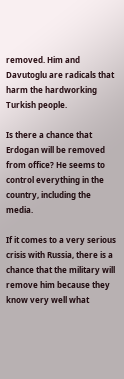removed. Him and Davutoglu are radicals that harm the hardworking Turkish people.

Is there a chance that Erdogan will be removed from office? He seems to control everything in the country, including the media.

If it comes to a very serious crisis with Russia, there is a chance that the military will remove him because they know very well what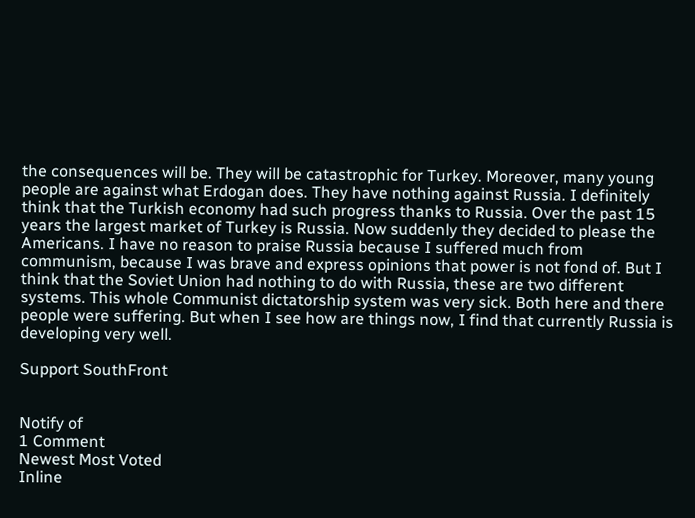the consequences will be. They will be catastrophic for Turkey. Moreover, many young people are against what Erdogan does. They have nothing against Russia. I definitely think that the Turkish economy had such progress thanks to Russia. Over the past 15 years the largest market of Turkey is Russia. Now suddenly they decided to please the Americans. I have no reason to praise Russia because I suffered much from communism, because I was brave and express opinions that power is not fond of. But I think that the Soviet Union had nothing to do with Russia, these are two different systems. This whole Communist dictatorship system was very sick. Both here and there people were suffering. But when I see how are things now, I find that currently Russia is developing very well.

Support SouthFront


Notify of
1 Comment
Newest Most Voted
Inline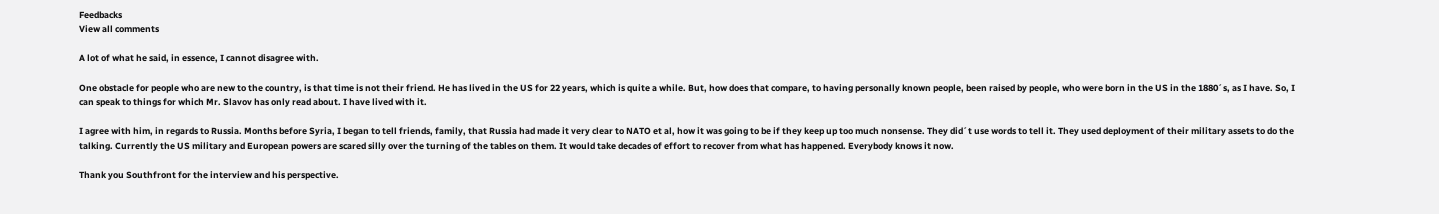Feedbacks
View all comments

A lot of what he said, in essence, I cannot disagree with.

One obstacle for people who are new to the country, is that time is not their friend. He has lived in the US for 22 years, which is quite a while. But, how does that compare, to having personally known people, been raised by people, who were born in the US in the 1880´s, as I have. So, I can speak to things for which Mr. Slavov has only read about. I have lived with it.

I agree with him, in regards to Russia. Months before Syria, I began to tell friends, family, that Russia had made it very clear to NATO et al, how it was going to be if they keep up too much nonsense. They did´t use words to tell it. They used deployment of their military assets to do the talking. Currently the US military and European powers are scared silly over the turning of the tables on them. It would take decades of effort to recover from what has happened. Everybody knows it now.

Thank you Southfront for the interview and his perspective.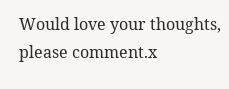Would love your thoughts, please comment.x